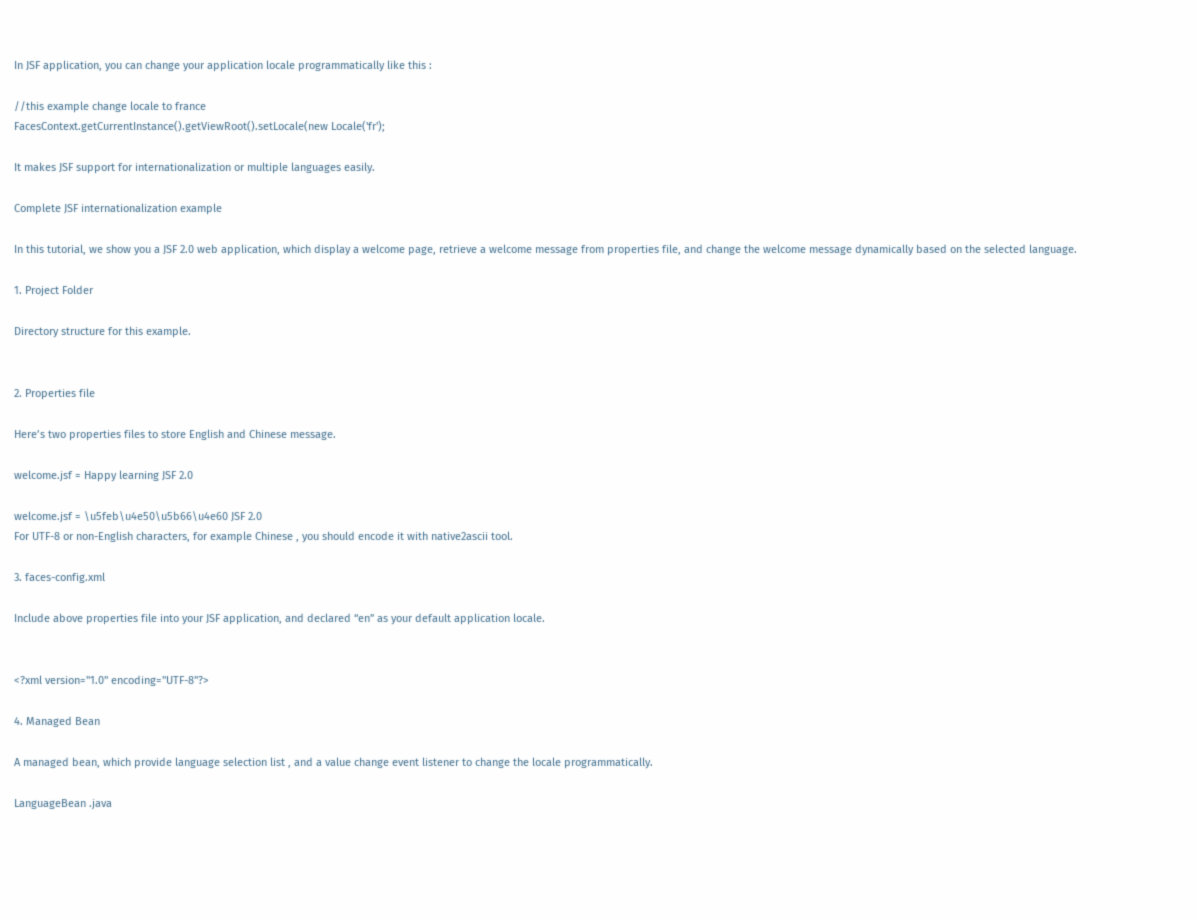In JSF application, you can change your application locale programmatically like this :

//this example change locale to france
FacesContext.getCurrentInstance().getViewRoot().setLocale(new Locale('fr');

It makes JSF support for internationalization or multiple languages easily.

Complete JSF internationalization example

In this tutorial, we show you a JSF 2.0 web application, which display a welcome page, retrieve a welcome message from properties file, and change the welcome message dynamically based on the selected language.

1. Project Folder

Directory structure for this example.


2. Properties file

Here’s two properties files to store English and Chinese message.

welcome.jsf = Happy learning JSF 2.0

welcome.jsf = \u5feb\u4e50\u5b66\u4e60 JSF 2.0
For UTF-8 or non-English characters, for example Chinese , you should encode it with native2ascii tool.

3. faces-config.xml

Include above properties file into your JSF application, and declared “en” as your default application locale.


<?xml version="1.0" encoding="UTF-8"?>

4. Managed Bean

A managed bean, which provide language selection list , and a value change event listener to change the locale programmatically.

LanguageBean .java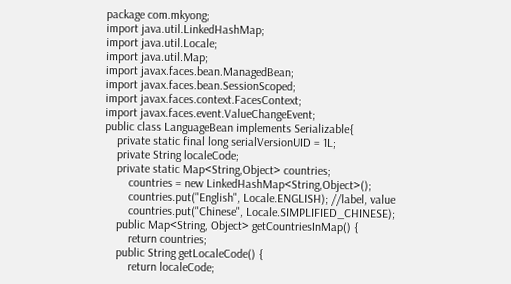package com.mkyong;
import java.util.LinkedHashMap;
import java.util.Locale;
import java.util.Map;
import javax.faces.bean.ManagedBean;
import javax.faces.bean.SessionScoped;
import javax.faces.context.FacesContext;
import javax.faces.event.ValueChangeEvent;
public class LanguageBean implements Serializable{
    private static final long serialVersionUID = 1L;
    private String localeCode;
    private static Map<String,Object> countries;
        countries = new LinkedHashMap<String,Object>();
        countries.put("English", Locale.ENGLISH); //label, value
        countries.put("Chinese", Locale.SIMPLIFIED_CHINESE);
    public Map<String, Object> getCountriesInMap() {
        return countries;
    public String getLocaleCode() {
        return localeCode;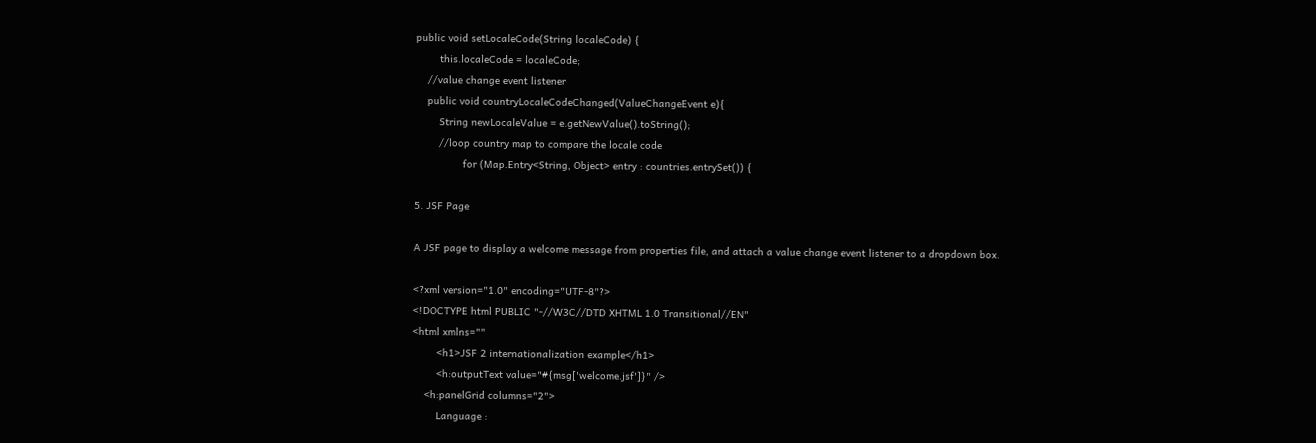public void setLocaleCode(String localeCode) {
        this.localeCode = localeCode;
    //value change event listener
    public void countryLocaleCodeChanged(ValueChangeEvent e){
        String newLocaleValue = e.getNewValue().toString();
        //loop country map to compare the locale code
                for (Map.Entry<String, Object> entry : countries.entrySet()) {

5. JSF Page

A JSF page to display a welcome message from properties file, and attach a value change event listener to a dropdown box.

<?xml version="1.0" encoding="UTF-8"?>
<!DOCTYPE html PUBLIC "-//W3C//DTD XHTML 1.0 Transitional//EN"
<html xmlns=""
        <h1>JSF 2 internationalization example</h1>
        <h:outputText value="#{msg['welcome.jsf']}" />
    <h:panelGrid columns="2">
        Language :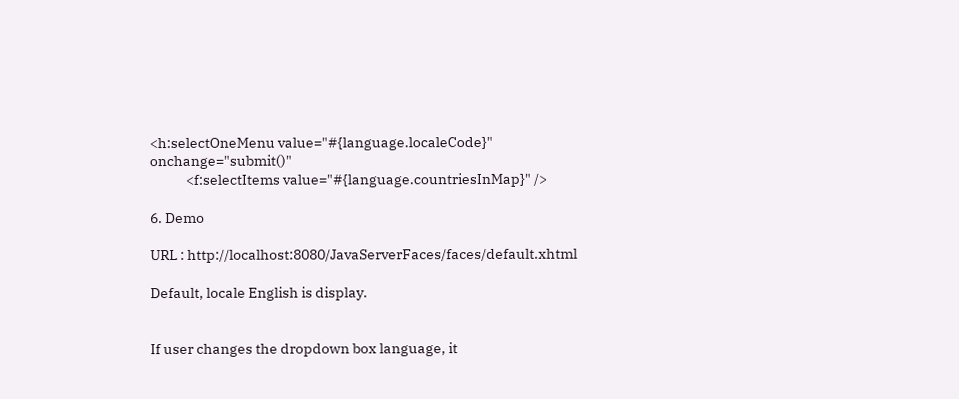<h:selectOneMenu value="#{language.localeCode}" onchange="submit()"
            <f:selectItems value="#{language.countriesInMap}" />

6. Demo

URL : http://localhost:8080/JavaServerFaces/faces/default.xhtml

Default, locale English is display.


If user changes the dropdown box language, it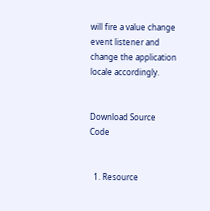will fire a value change event listener and change the application locale accordingly.


Download Source Code


  1. Resource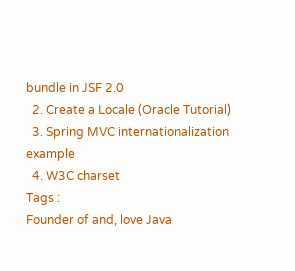bundle in JSF 2.0
  2. Create a Locale (Oracle Tutorial)
  3. Spring MVC internationalization example
  4. W3C charset
Tags :
Founder of and, love Java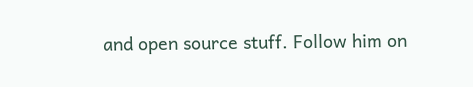and open source stuff. Follow him on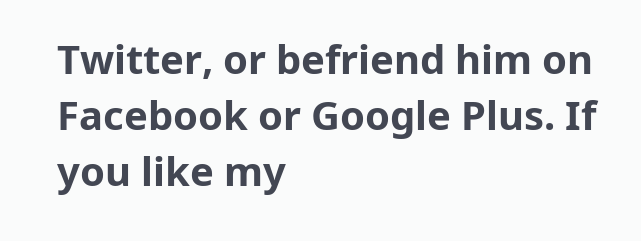Twitter, or befriend him on Facebook or Google Plus. If you like my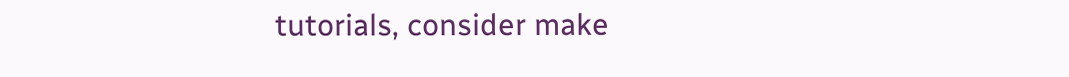tutorials, consider make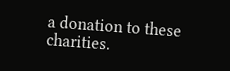a donation to these charities.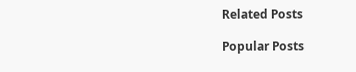Related Posts

Popular Posts